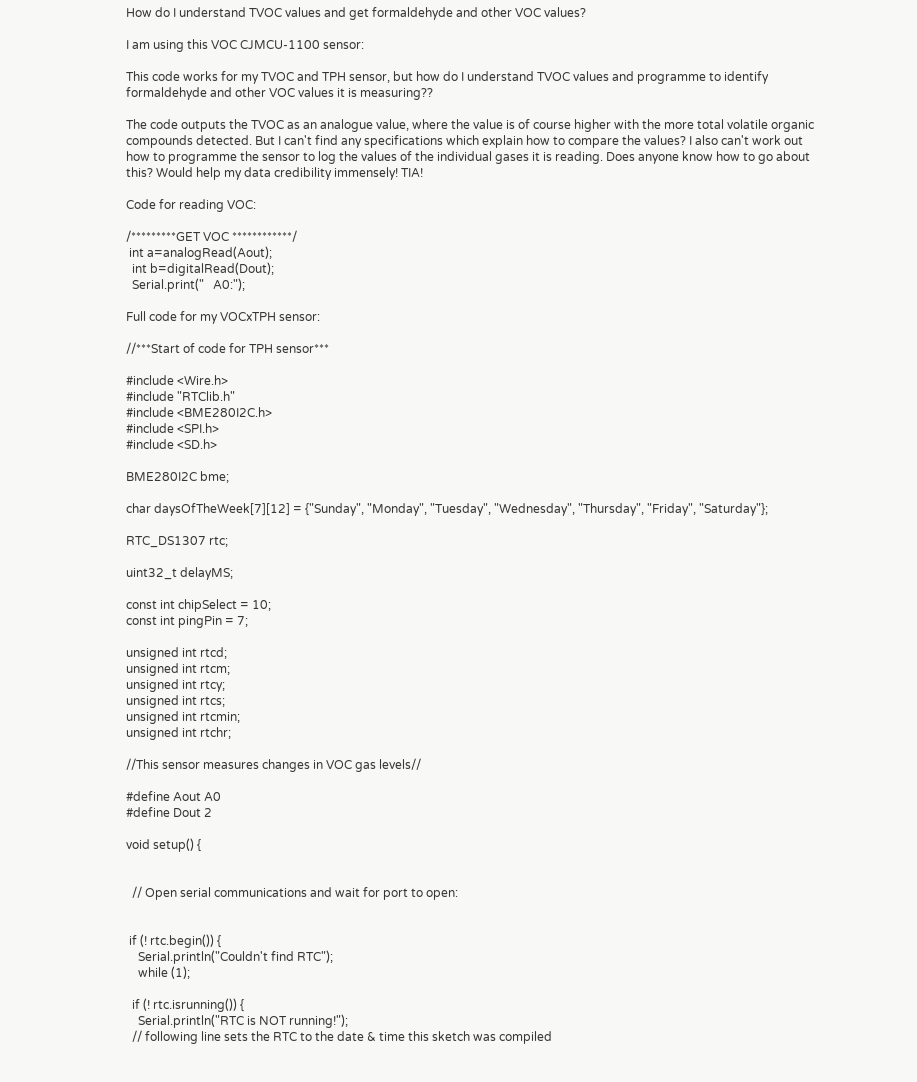How do I understand TVOC values and get formaldehyde and other VOC values?

I am using this VOC CJMCU-1100 sensor:

This code works for my TVOC and TPH sensor, but how do I understand TVOC values and programme to identify formaldehyde and other VOC values it is measuring??

The code outputs the TVOC as an analogue value, where the value is of course higher with the more total volatile organic compounds detected. But I can't find any specifications which explain how to compare the values? I also can't work out how to programme the sensor to log the values of the individual gases it is reading. Does anyone know how to go about this? Would help my data credibility immensely! TIA!

Code for reading VOC:

/*********GET VOC ************/
 int a=analogRead(Aout);
  int b=digitalRead(Dout);
  Serial.print("   A0:");

Full code for my VOCxTPH sensor:

//***Start of code for TPH sensor***

#include <Wire.h>
#include "RTClib.h"
#include <BME280I2C.h>
#include <SPI.h>
#include <SD.h>

BME280I2C bme;

char daysOfTheWeek[7][12] = {"Sunday", "Monday", "Tuesday", "Wednesday", "Thursday", "Friday", "Saturday"};

RTC_DS1307 rtc;

uint32_t delayMS;

const int chipSelect = 10;
const int pingPin = 7;

unsigned int rtcd;
unsigned int rtcm;
unsigned int rtcy;
unsigned int rtcs;
unsigned int rtcmin;
unsigned int rtchr;

//This sensor measures changes in VOC gas levels//

#define Aout A0
#define Dout 2

void setup() {


  // Open serial communications and wait for port to open:


 if (! rtc.begin()) {
    Serial.println("Couldn't find RTC");
    while (1);

  if (! rtc.isrunning()) {
    Serial.println("RTC is NOT running!");
  // following line sets the RTC to the date & time this sketch was compiled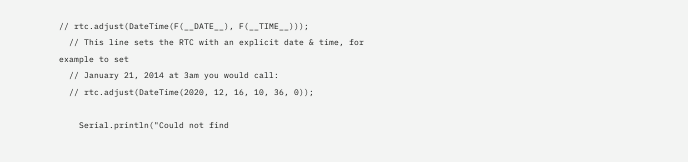// rtc.adjust(DateTime(F(__DATE__), F(__TIME__)));
  // This line sets the RTC with an explicit date & time, for example to set
  // January 21, 2014 at 3am you would call:
  // rtc.adjust(DateTime(2020, 12, 16, 10, 36, 0));

    Serial.println("Could not find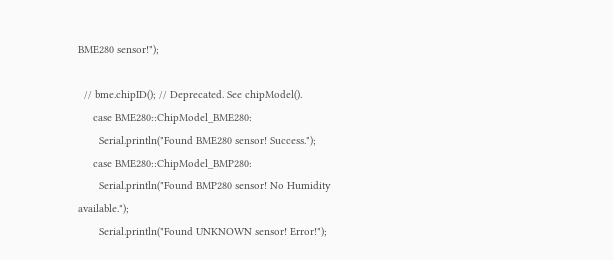BME280 sensor!");

  // bme.chipID(); // Deprecated. See chipModel().
     case BME280::ChipModel_BME280:
       Serial.println("Found BME280 sensor! Success.");
     case BME280::ChipModel_BMP280:
       Serial.println("Found BMP280 sensor! No Humidity available.");
       Serial.println("Found UNKNOWN sensor! Error!");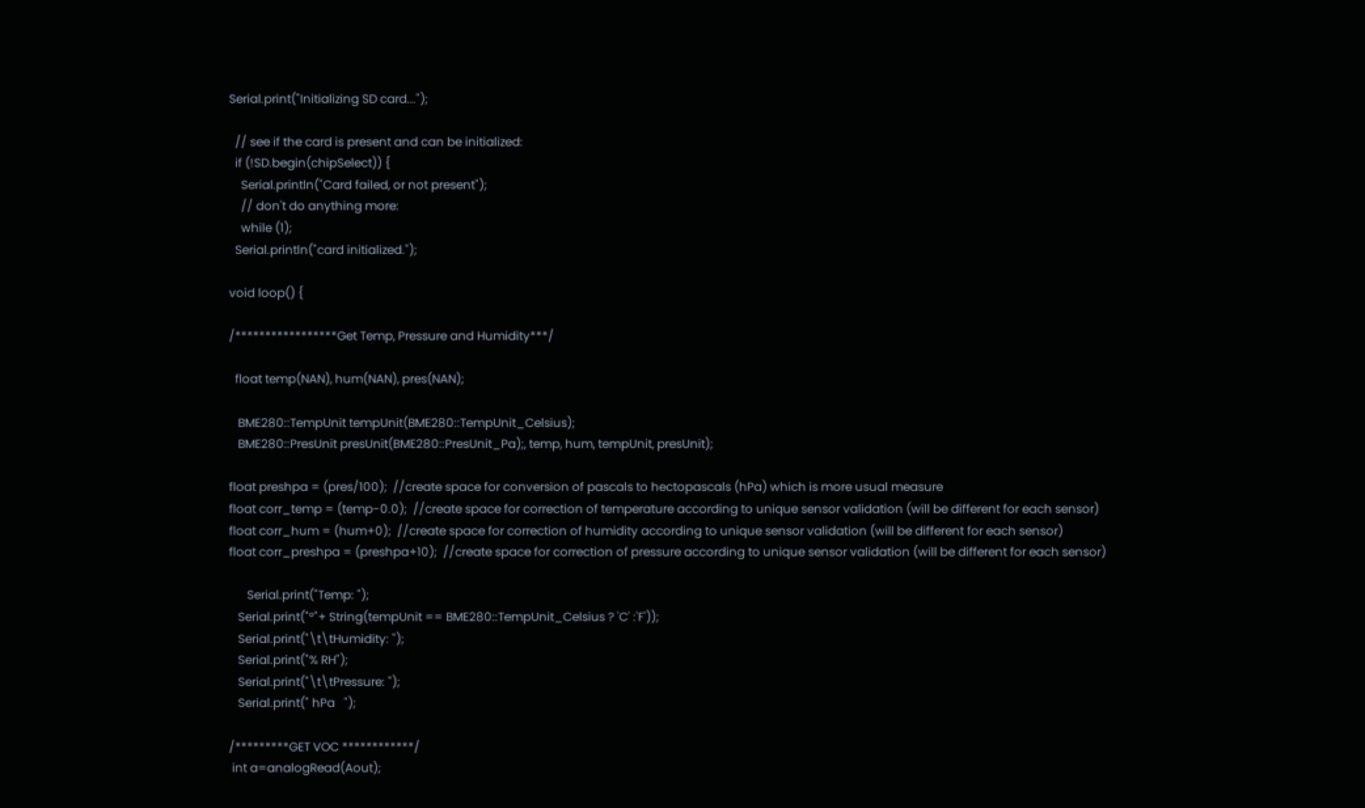Serial.print("Initializing SD card...");

  // see if the card is present and can be initialized:
  if (!SD.begin(chipSelect)) {
    Serial.println("Card failed, or not present");
    // don't do anything more:
    while (1);
  Serial.println("card initialized.");

void loop() {

/*****************Get Temp, Pressure and Humidity***/

  float temp(NAN), hum(NAN), pres(NAN);

   BME280::TempUnit tempUnit(BME280::TempUnit_Celsius);
   BME280::PresUnit presUnit(BME280::PresUnit_Pa);, temp, hum, tempUnit, presUnit);

float preshpa = (pres/100);  //create space for conversion of pascals to hectopascals (hPa) which is more usual measure
float corr_temp = (temp-0.0);  //create space for correction of temperature according to unique sensor validation (will be different for each sensor)
float corr_hum = (hum+0);  //create space for correction of humidity according to unique sensor validation (will be different for each sensor)
float corr_preshpa = (preshpa+10);  //create space for correction of pressure according to unique sensor validation (will be different for each sensor)

      Serial.print("Temp: ");
   Serial.print("°"+ String(tempUnit == BME280::TempUnit_Celsius ? 'C' :'F'));
   Serial.print("\t\tHumidity: ");
   Serial.print("% RH");
   Serial.print("\t\tPressure: ");
   Serial.print(" hPa   ");

/*********GET VOC ************/
 int a=analogRead(Aout);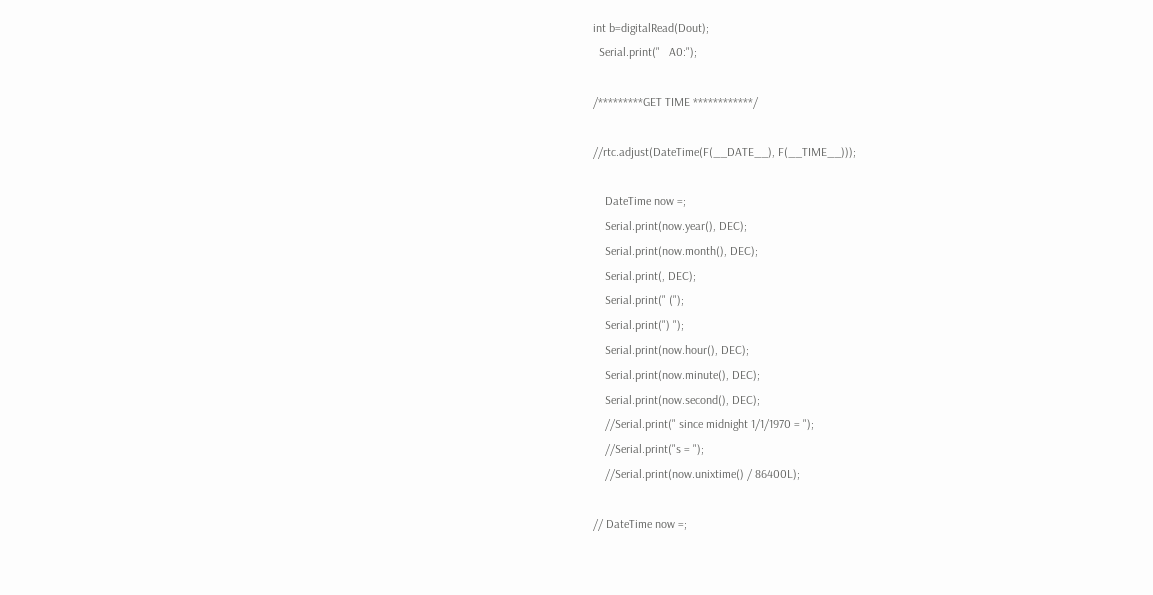int b=digitalRead(Dout);
  Serial.print("   A0:");

/*********GET TIME ************/

//rtc.adjust(DateTime(F(__DATE__), F(__TIME__)));

    DateTime now =;
    Serial.print(now.year(), DEC);
    Serial.print(now.month(), DEC);
    Serial.print(, DEC);
    Serial.print(" (");
    Serial.print(") ");
    Serial.print(now.hour(), DEC);
    Serial.print(now.minute(), DEC);
    Serial.print(now.second(), DEC);
    //Serial.print(" since midnight 1/1/1970 = ");
    //Serial.print("s = ");
    //Serial.print(now.unixtime() / 86400L);

// DateTime now =;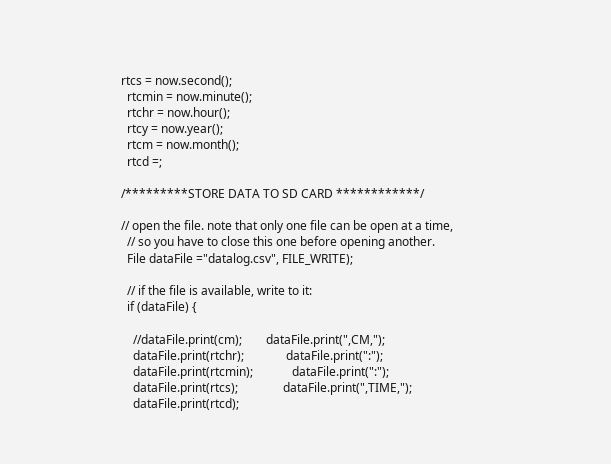rtcs = now.second();
  rtcmin = now.minute();
  rtchr = now.hour();
  rtcy = now.year();
  rtcm = now.month();
  rtcd =;

/*********STORE DATA TO SD CARD ************/

// open the file. note that only one file can be open at a time,
  // so you have to close this one before opening another.
  File dataFile ="datalog.csv", FILE_WRITE);

  // if the file is available, write to it:
  if (dataFile) {

    //dataFile.print(cm);        dataFile.print(",CM,");
    dataFile.print(rtchr);              dataFile.print(":");
    dataFile.print(rtcmin);             dataFile.print(":");
    dataFile.print(rtcs);               dataFile.print(",TIME,");
    dataFile.print(rtcd);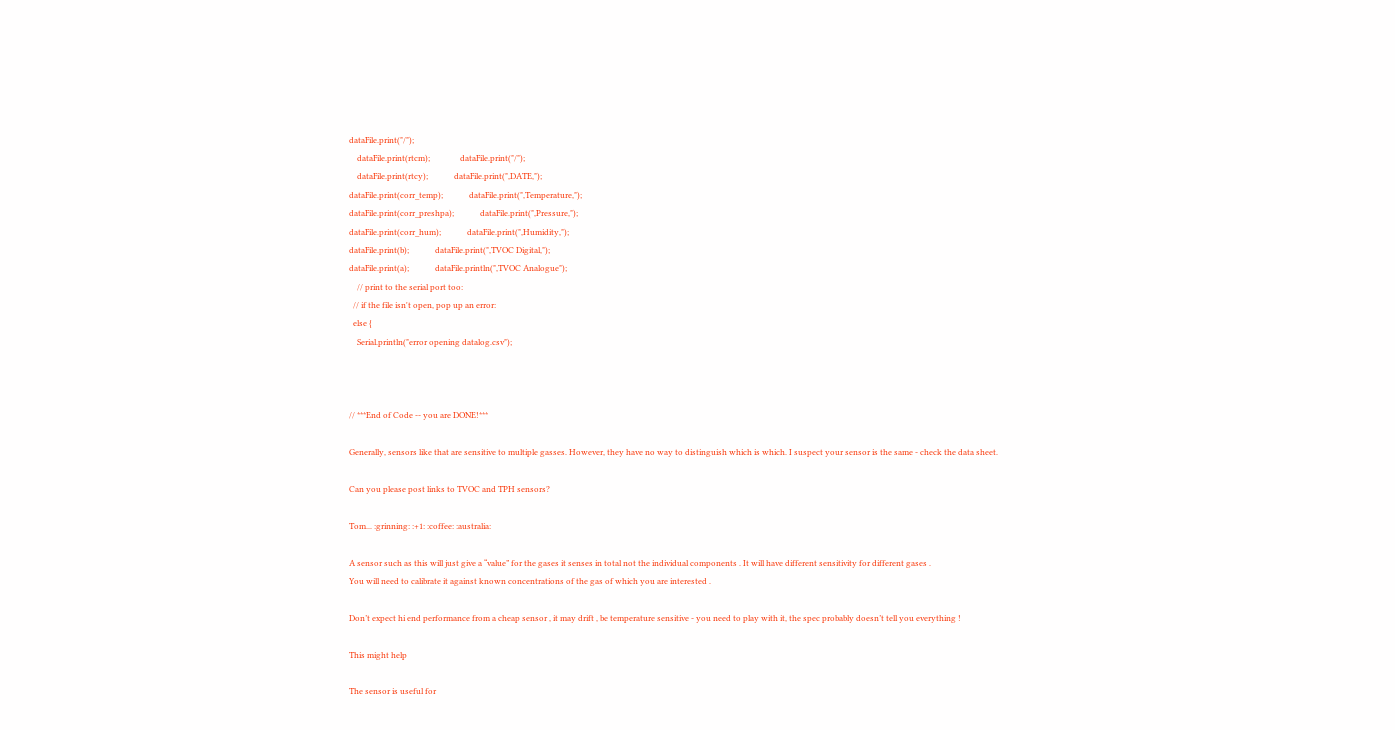dataFile.print("/");
    dataFile.print(rtcm);               dataFile.print("/");
    dataFile.print(rtcy);             dataFile.print(",DATE,");
dataFile.print(corr_temp);             dataFile.print(",Temperature,");
dataFile.print(corr_preshpa);             dataFile.print(",Pressure,");
dataFile.print(corr_hum);             dataFile.print(",Humidity,");
dataFile.print(b);             dataFile.print(",TVOC Digital,");
dataFile.print(a);             dataFile.println(",TVOC Analogue");
    // print to the serial port too:
  // if the file isn't open, pop up an error:
  else {
    Serial.println("error opening datalog.csv");



// ***End of Code -- you are DONE!***

Generally, sensors like that are sensitive to multiple gasses. However, they have no way to distinguish which is which. I suspect your sensor is the same - check the data sheet.

Can you please post links to TVOC and TPH sensors?

Tom... :grinning: :+1: :coffee: :australia:

A sensor such as this will just give a “value” for the gases it senses in total not the individual components . It will have different sensitivity for different gases .
You will need to calibrate it against known concentrations of the gas of which you are interested .

Don’t expect hi end performance from a cheap sensor , it may drift , be temperature sensitive - you need to play with it, the spec probably doesn’t tell you everything !

This might help

The sensor is useful for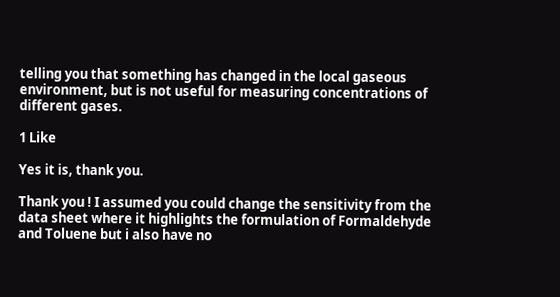telling you that something has changed in the local gaseous environment, but is not useful for measuring concentrations of different gases.

1 Like

Yes it is, thank you.

Thank you ! I assumed you could change the sensitivity from the data sheet where it highlights the formulation of Formaldehyde and Toluene but i also have no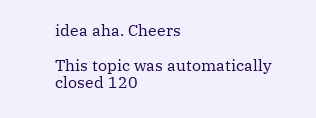idea aha. Cheers

This topic was automatically closed 120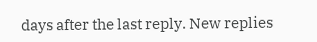days after the last reply. New replies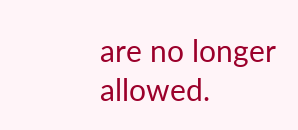are no longer allowed.